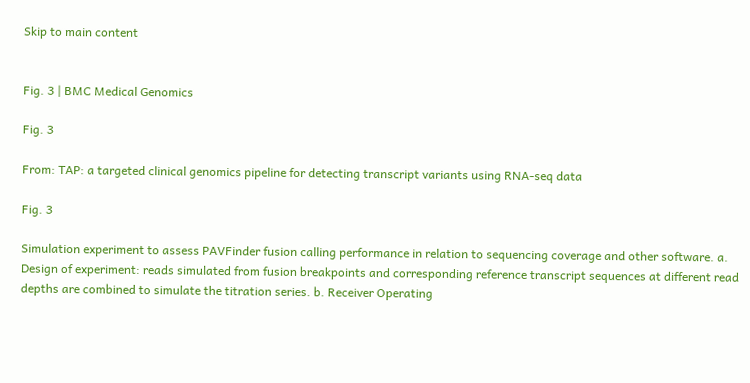Skip to main content


Fig. 3 | BMC Medical Genomics

Fig. 3

From: TAP: a targeted clinical genomics pipeline for detecting transcript variants using RNA-seq data

Fig. 3

Simulation experiment to assess PAVFinder fusion calling performance in relation to sequencing coverage and other software. a. Design of experiment: reads simulated from fusion breakpoints and corresponding reference transcript sequences at different read depths are combined to simulate the titration series. b. Receiver Operating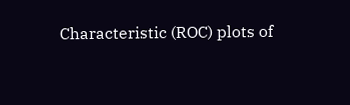Characteristic (ROC) plots of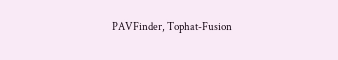PAVFinder, Tophat-Fusion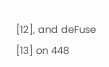[12], and deFuse [13] on 448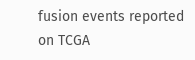fusion events reported on TCGA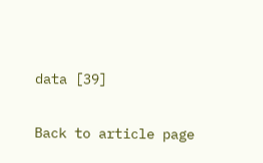data [39]

Back to article page